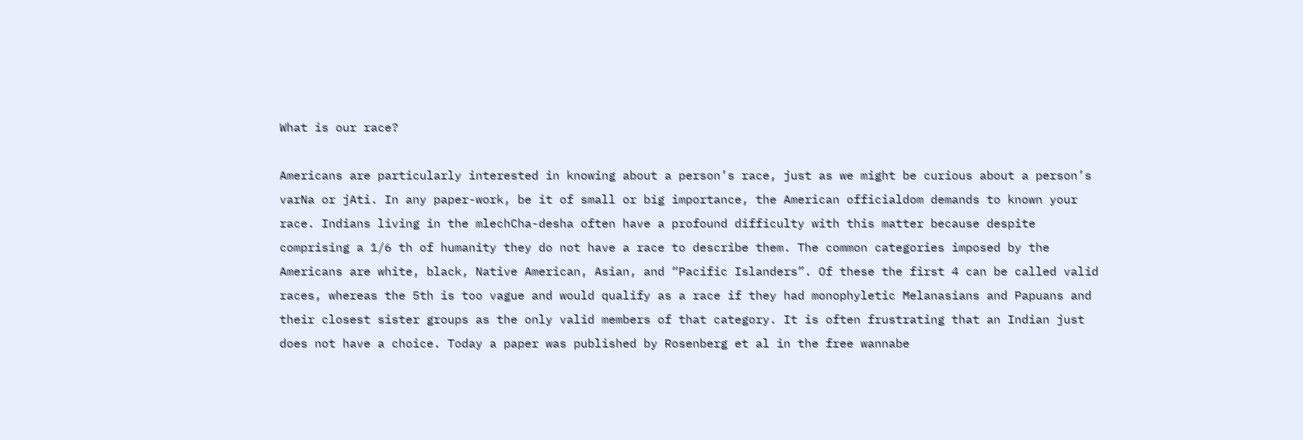What is our race?

Americans are particularly interested in knowing about a person’s race, just as we might be curious about a person’s varNa or jAti. In any paper-work, be it of small or big importance, the American officialdom demands to known your race. Indians living in the mlechCha-desha often have a profound difficulty with this matter because despite comprising a 1/6 th of humanity they do not have a race to describe them. The common categories imposed by the Americans are white, black, Native American, Asian, and “Pacific Islanders”. Of these the first 4 can be called valid races, whereas the 5th is too vague and would qualify as a race if they had monophyletic Melanasians and Papuans and their closest sister groups as the only valid members of that category. It is often frustrating that an Indian just does not have a choice. Today a paper was published by Rosenberg et al in the free wannabe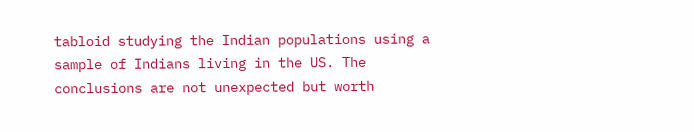tabloid studying the Indian populations using a sample of Indians living in the US. The conclusions are not unexpected but worth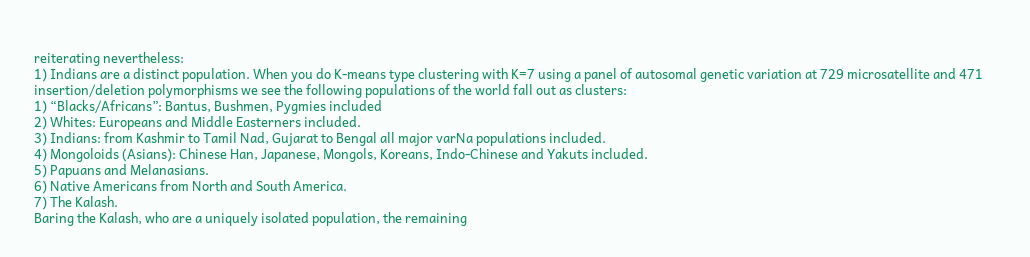reiterating nevertheless:
1) Indians are a distinct population. When you do K-means type clustering with K=7 using a panel of autosomal genetic variation at 729 microsatellite and 471 insertion/deletion polymorphisms we see the following populations of the world fall out as clusters:
1) “Blacks/Africans”: Bantus, Bushmen, Pygmies included
2) Whites: Europeans and Middle Easterners included.
3) Indians: from Kashmir to Tamil Nad, Gujarat to Bengal all major varNa populations included.
4) Mongoloids (Asians): Chinese Han, Japanese, Mongols, Koreans, Indo-Chinese and Yakuts included.
5) Papuans and Melanasians.
6) Native Americans from North and South America.
7) The Kalash.
Baring the Kalash, who are a uniquely isolated population, the remaining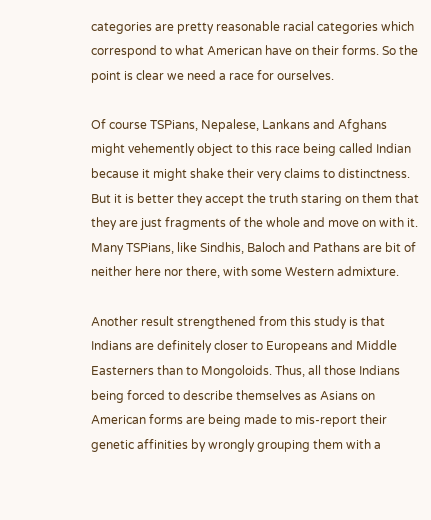categories are pretty reasonable racial categories which correspond to what American have on their forms. So the point is clear we need a race for ourselves.

Of course TSPians, Nepalese, Lankans and Afghans might vehemently object to this race being called Indian because it might shake their very claims to distinctness. But it is better they accept the truth staring on them that they are just fragments of the whole and move on with it. Many TSPians, like Sindhis, Baloch and Pathans are bit of neither here nor there, with some Western admixture.

Another result strengthened from this study is that Indians are definitely closer to Europeans and Middle Easterners than to Mongoloids. Thus, all those Indians being forced to describe themselves as Asians on American forms are being made to mis-report their genetic affinities by wrongly grouping them with a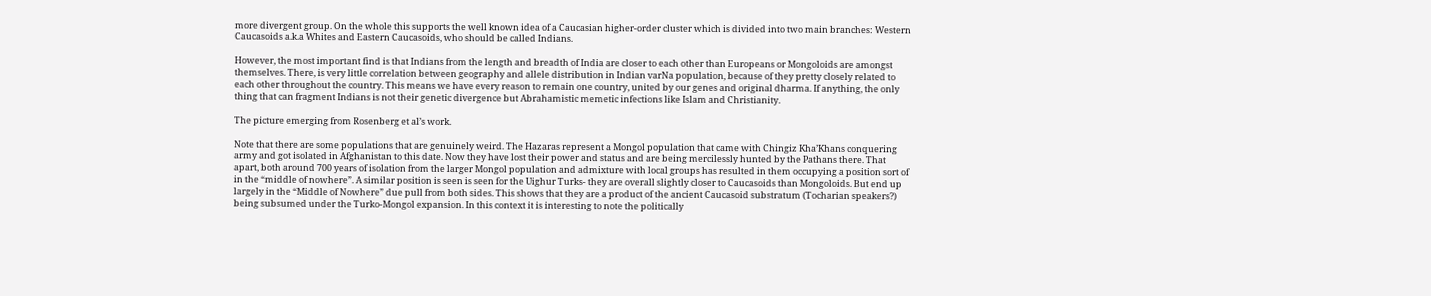more divergent group. On the whole this supports the well known idea of a Caucasian higher-order cluster which is divided into two main branches: Western Caucasoids a.k.a Whites and Eastern Caucasoids, who should be called Indians.

However, the most important find is that Indians from the length and breadth of India are closer to each other than Europeans or Mongoloids are amongst themselves. There, is very little correlation between geography and allele distribution in Indian varNa population, because of they pretty closely related to each other throughout the country. This means we have every reason to remain one country, united by our genes and original dharma. If anything, the only thing that can fragment Indians is not their genetic divergence but Abrahamistic memetic infections like Islam and Christianity.

The picture emerging from Rosenberg et al’s work.

Note that there are some populations that are genuinely weird. The Hazaras represent a Mongol population that came with Chingiz Kha’Khans conquering army and got isolated in Afghanistan to this date. Now they have lost their power and status and are being mercilessly hunted by the Pathans there. That apart, both around 700 years of isolation from the larger Mongol population and admixture with local groups has resulted in them occupying a position sort of in the “middle of nowhere”. A similar position is seen is seen for the Uighur Turks- they are overall slightly closer to Caucasoids than Mongoloids. But end up largely in the “Middle of Nowhere” due pull from both sides. This shows that they are a product of the ancient Caucasoid substratum (Tocharian speakers?) being subsumed under the Turko-Mongol expansion. In this context it is interesting to note the politically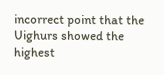incorrect point that the Uighurs showed the highest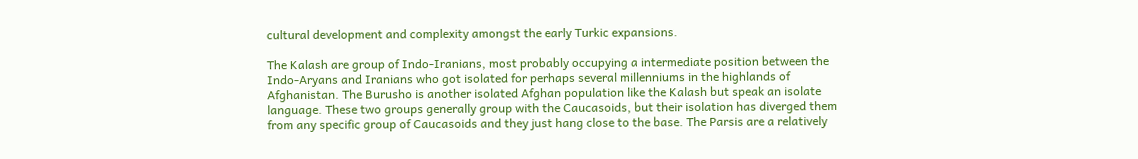cultural development and complexity amongst the early Turkic expansions.

The Kalash are group of Indo-Iranians, most probably occupying a intermediate position between the Indo-Aryans and Iranians who got isolated for perhaps several millenniums in the highlands of Afghanistan. The Burusho is another isolated Afghan population like the Kalash but speak an isolate language. These two groups generally group with the Caucasoids, but their isolation has diverged them from any specific group of Caucasoids and they just hang close to the base. The Parsis are a relatively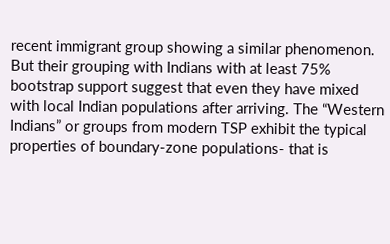recent immigrant group showing a similar phenomenon. But their grouping with Indians with at least 75% bootstrap support suggest that even they have mixed with local Indian populations after arriving. The “Western Indians” or groups from modern TSP exhibit the typical properties of boundary-zone populations- that is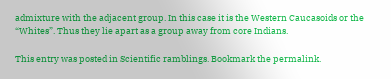admixture with the adjacent group. In this case it is the Western Caucasoids or the “Whites”. Thus they lie apart as a group away from core Indians.

This entry was posted in Scientific ramblings. Bookmark the permalink.